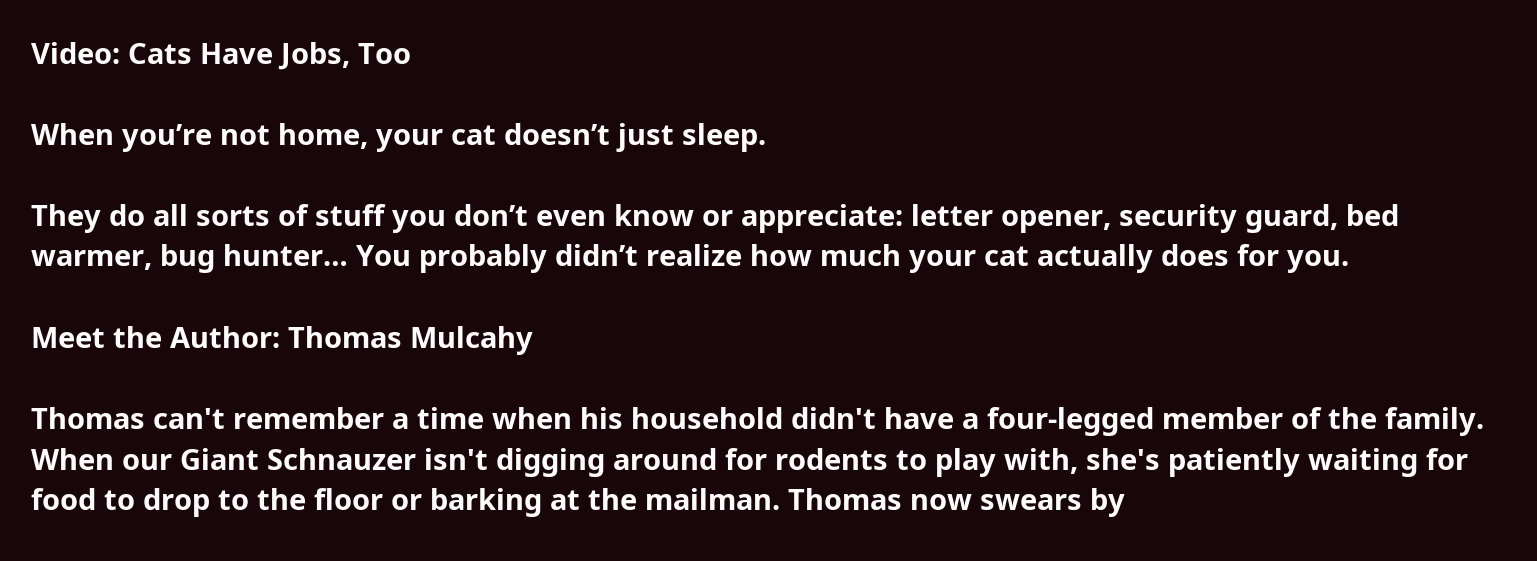Video: Cats Have Jobs, Too

When you’re not home, your cat doesn’t just sleep.

They do all sorts of stuff you don’t even know or appreciate: letter opener, security guard, bed warmer, bug hunter… You probably didn’t realize how much your cat actually does for you.

Meet the Author: Thomas Mulcahy

Thomas can't remember a time when his household didn't have a four-legged member of the family. When our Giant Schnauzer isn't digging around for rodents to play with, she's patiently waiting for food to drop to the floor or barking at the mailman. Thomas now swears by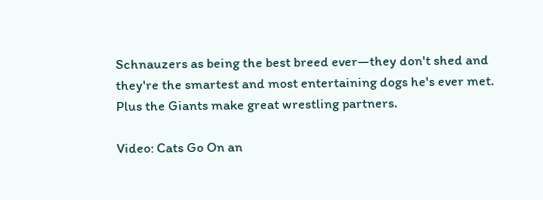Schnauzers as being the best breed ever—they don't shed and they're the smartest and most entertaining dogs he's ever met. Plus the Giants make great wrestling partners.

Video: Cats Go On an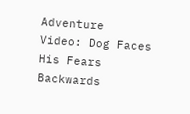Adventure
Video: Dog Faces His Fears Backwards